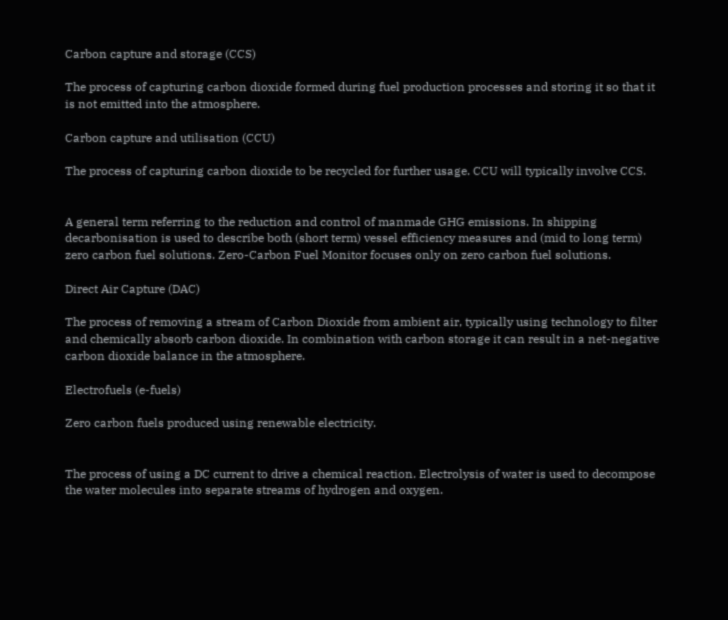Carbon capture and storage (CCS)

The process of capturing carbon dioxide formed during fuel production processes and storing it so that it is not emitted into the atmosphere.

Carbon capture and utilisation (CCU)

The process of capturing carbon dioxide to be recycled for further usage. CCU will typically involve CCS.


A general term referring to the reduction and control of manmade GHG emissions. In shipping decarbonisation is used to describe both (short term) vessel efficiency measures and (mid to long term) zero carbon fuel solutions. Zero-Carbon Fuel Monitor focuses only on zero carbon fuel solutions.

Direct Air Capture (DAC)

The process of removing a stream of Carbon Dioxide from ambient air, typically using technology to filter and chemically absorb carbon dioxide. In combination with carbon storage it can result in a net-negative carbon dioxide balance in the atmosphere.

Electrofuels (e-fuels)

Zero carbon fuels produced using renewable electricity.


The process of using a DC current to drive a chemical reaction. Electrolysis of water is used to decompose the water molecules into separate streams of hydrogen and oxygen.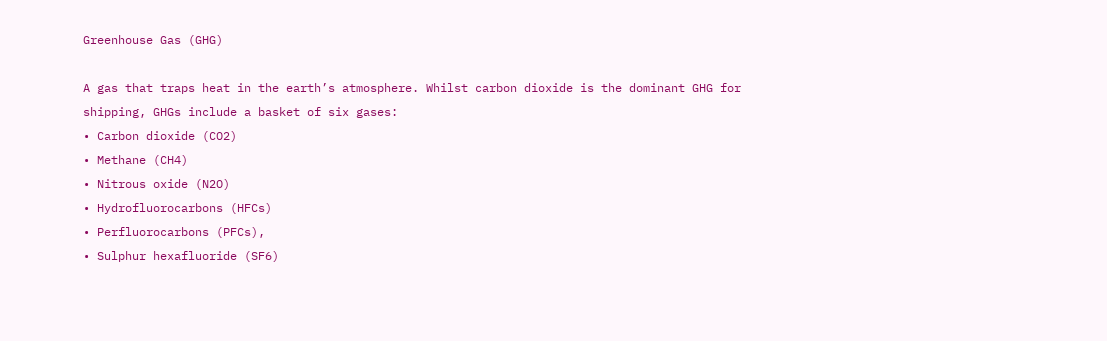Greenhouse Gas (GHG)

A gas that traps heat in the earth’s atmosphere. Whilst carbon dioxide is the dominant GHG for shipping, GHGs include a basket of six gases:
• Carbon dioxide (CO2)
• Methane (CH4)
• Nitrous oxide (N2O)
• Hydrofluorocarbons (HFCs)
• Perfluorocarbons (PFCs),
• Sulphur hexafluoride (SF6)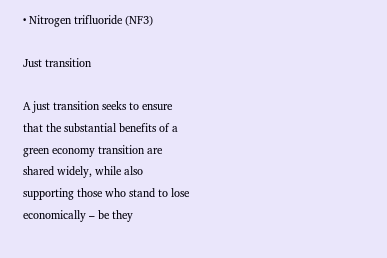• Nitrogen trifluoride (NF3)

Just transition

A just transition seeks to ensure that the substantial benefits of a green economy transition are shared widely, while also supporting those who stand to lose economically – be they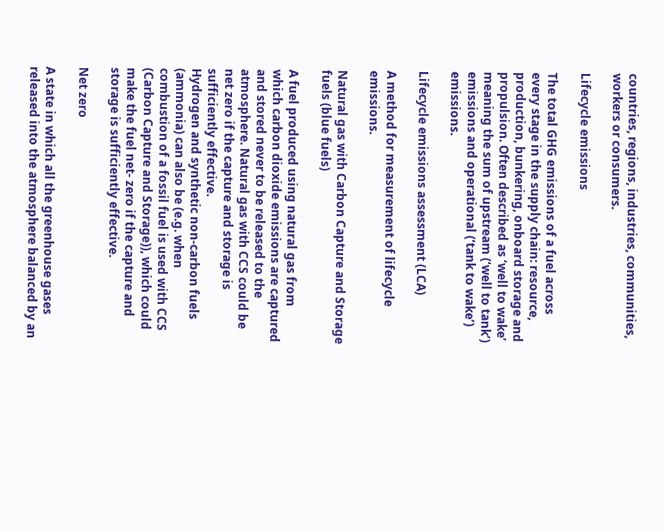countries, regions, industries, communities, workers or consumers.

Lifecycle emissions

The total GHG emissions of a fuel across every stage in the supply chain: resource, production, bunkering, onboard storage and propulsion. Often described as ‘well to wake’ meaning the sum of upstream (‘well to tank’) emissions and operational (‘tank to wake’) emissions.

Lifecycle emissions assessment (LCA)

A method for measurement of lifecycle emissions.

Natural gas with Carbon Capture and Storage fuels (blue fuels)

A fuel produced using natural gas from which carbon dioxide emissions are captured and stored never to be released to the atmosphere. Natural gas with CCS could be net zero if the capture and storage is sufficiently effective.
Hydrogen and synthetic non-carbon fuels (ammonia) can also be (e.g. when combustion of a fossil fuel is used with CCS (Carbon Capture and Storage)), which could make the fuel net- zero if the capture and storage is sufficiently effective.

Net zero

A state in which all the greenhouse gases released into the atmosphere balanced by an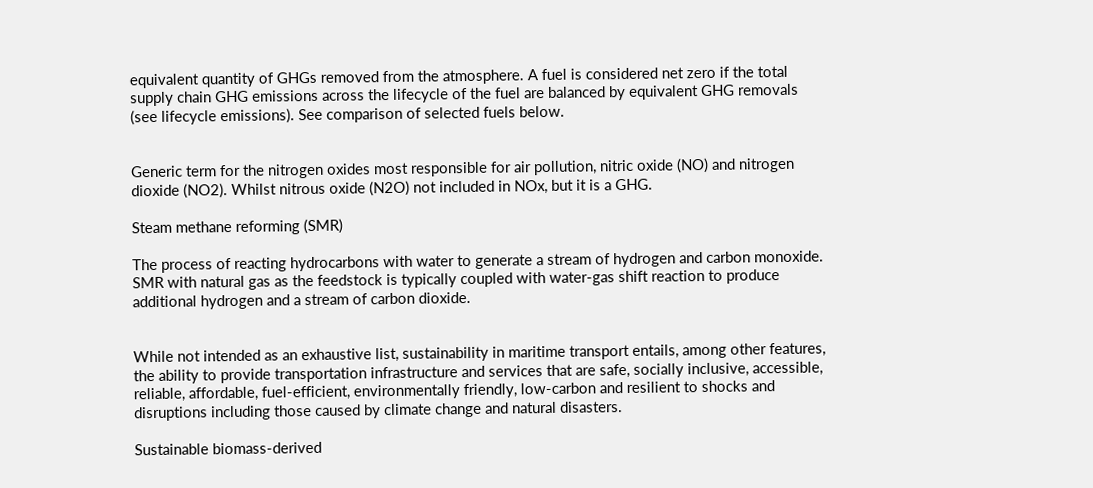equivalent quantity of GHGs removed from the atmosphere. A fuel is considered net zero if the total supply chain GHG emissions across the lifecycle of the fuel are balanced by equivalent GHG removals (see lifecycle emissions). See comparison of selected fuels below.


Generic term for the nitrogen oxides most responsible for air pollution, nitric oxide (NO) and nitrogen dioxide (NO2). Whilst nitrous oxide (N2O) not included in NOx, but it is a GHG.

Steam methane reforming (SMR)

The process of reacting hydrocarbons with water to generate a stream of hydrogen and carbon monoxide. SMR with natural gas as the feedstock is typically coupled with water-gas shift reaction to produce additional hydrogen and a stream of carbon dioxide.


While not intended as an exhaustive list, sustainability in maritime transport entails, among other features, the ability to provide transportation infrastructure and services that are safe, socially inclusive, accessible, reliable, affordable, fuel-efficient, environmentally friendly, low-carbon and resilient to shocks and disruptions including those caused by climate change and natural disasters.

Sustainable biomass-derived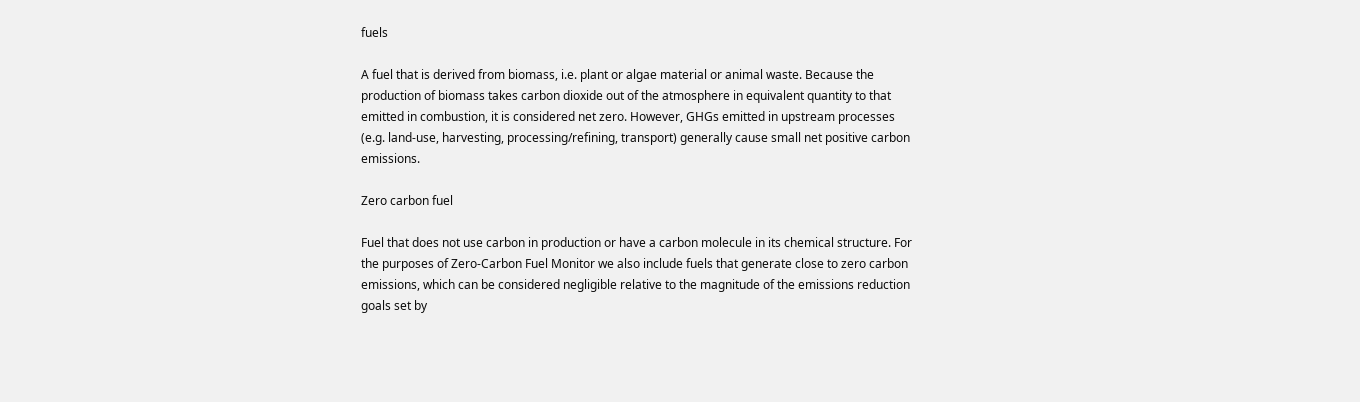fuels

A fuel that is derived from biomass, i.e. plant or algae material or animal waste. Because the production of biomass takes carbon dioxide out of the atmosphere in equivalent quantity to that emitted in combustion, it is considered net zero. However, GHGs emitted in upstream processes (e.g. land-use, harvesting, processing/refining, transport) generally cause small net positive carbon emissions.

Zero carbon fuel

Fuel that does not use carbon in production or have a carbon molecule in its chemical structure. For the purposes of Zero-Carbon Fuel Monitor we also include fuels that generate close to zero carbon emissions, which can be considered negligible relative to the magnitude of the emissions reduction goals set by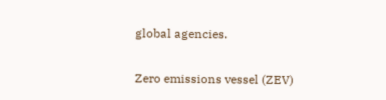global agencies.

Zero emissions vessel (ZEV)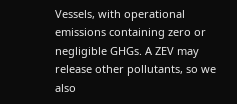Vessels, with operational emissions containing zero or negligible GHGs. A ZEV may release other pollutants, so we also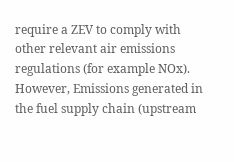require a ZEV to comply with other relevant air emissions regulations (for example NOx). However, Emissions generated in the fuel supply chain (upstream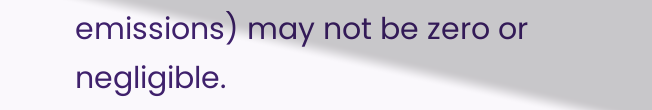emissions) may not be zero or negligible.